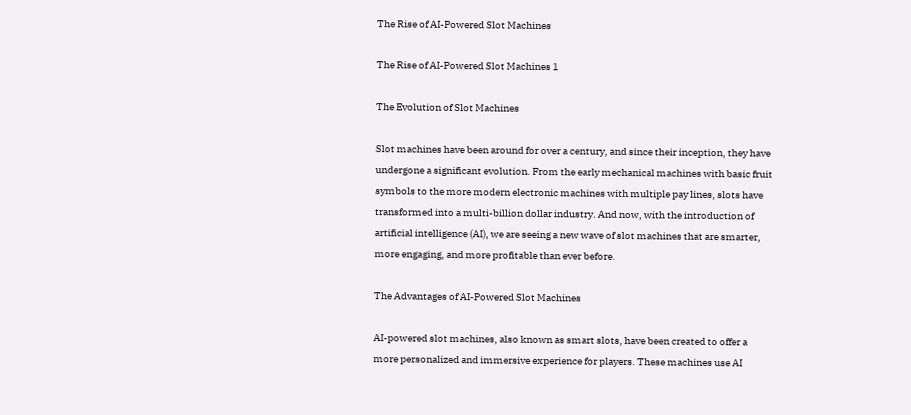The Rise of AI-Powered Slot Machines

The Rise of AI-Powered Slot Machines 1

The Evolution of Slot Machines

Slot machines have been around for over a century, and since their inception, they have undergone a significant evolution. From the early mechanical machines with basic fruit symbols to the more modern electronic machines with multiple pay lines, slots have transformed into a multi-billion dollar industry. And now, with the introduction of artificial intelligence (AI), we are seeing a new wave of slot machines that are smarter, more engaging, and more profitable than ever before.

The Advantages of AI-Powered Slot Machines

AI-powered slot machines, also known as smart slots, have been created to offer a more personalized and immersive experience for players. These machines use AI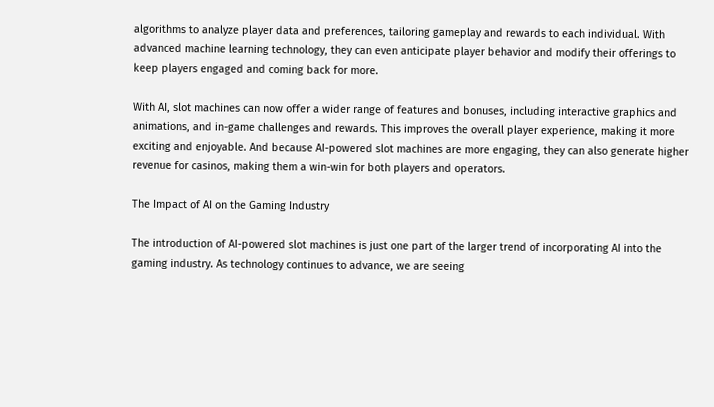algorithms to analyze player data and preferences, tailoring gameplay and rewards to each individual. With advanced machine learning technology, they can even anticipate player behavior and modify their offerings to keep players engaged and coming back for more.

With AI, slot machines can now offer a wider range of features and bonuses, including interactive graphics and animations, and in-game challenges and rewards. This improves the overall player experience, making it more exciting and enjoyable. And because AI-powered slot machines are more engaging, they can also generate higher revenue for casinos, making them a win-win for both players and operators.

The Impact of AI on the Gaming Industry

The introduction of AI-powered slot machines is just one part of the larger trend of incorporating AI into the gaming industry. As technology continues to advance, we are seeing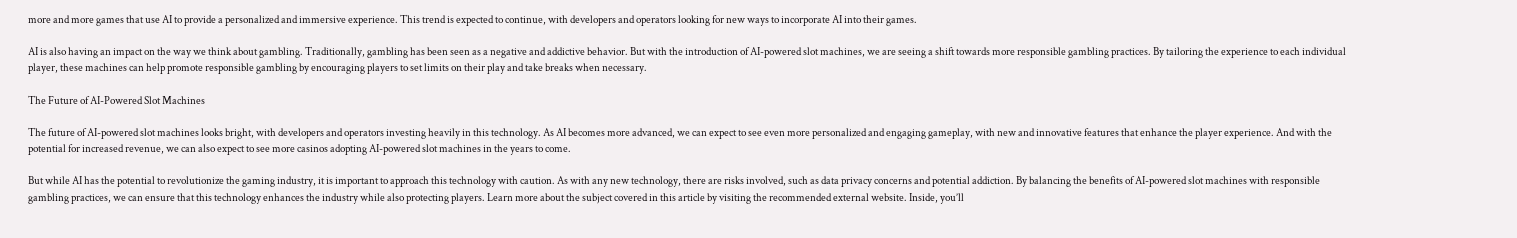more and more games that use AI to provide a personalized and immersive experience. This trend is expected to continue, with developers and operators looking for new ways to incorporate AI into their games.

AI is also having an impact on the way we think about gambling. Traditionally, gambling has been seen as a negative and addictive behavior. But with the introduction of AI-powered slot machines, we are seeing a shift towards more responsible gambling practices. By tailoring the experience to each individual player, these machines can help promote responsible gambling by encouraging players to set limits on their play and take breaks when necessary.

The Future of AI-Powered Slot Machines

The future of AI-powered slot machines looks bright, with developers and operators investing heavily in this technology. As AI becomes more advanced, we can expect to see even more personalized and engaging gameplay, with new and innovative features that enhance the player experience. And with the potential for increased revenue, we can also expect to see more casinos adopting AI-powered slot machines in the years to come.

But while AI has the potential to revolutionize the gaming industry, it is important to approach this technology with caution. As with any new technology, there are risks involved, such as data privacy concerns and potential addiction. By balancing the benefits of AI-powered slot machines with responsible gambling practices, we can ensure that this technology enhances the industry while also protecting players. Learn more about the subject covered in this article by visiting the recommended external website. Inside, you’ll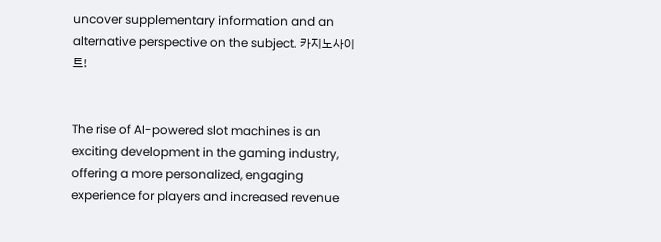uncover supplementary information and an alternative perspective on the subject. 카지노사이트!


The rise of AI-powered slot machines is an exciting development in the gaming industry, offering a more personalized, engaging experience for players and increased revenue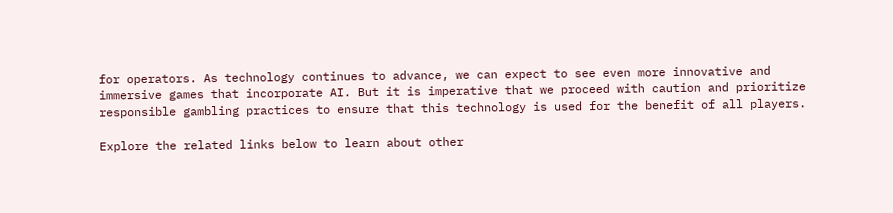for operators. As technology continues to advance, we can expect to see even more innovative and immersive games that incorporate AI. But it is imperative that we proceed with caution and prioritize responsible gambling practices to ensure that this technology is used for the benefit of all players.

Explore the related links below to learn about other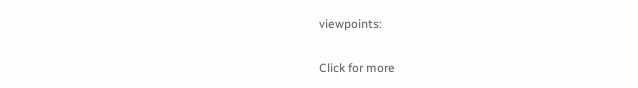viewpoints:

Click for more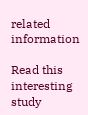related information

Read this interesting study